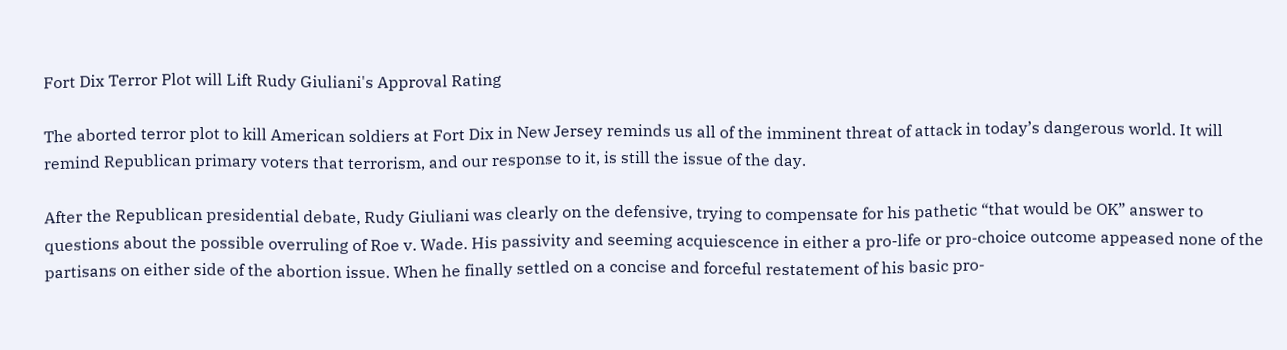Fort Dix Terror Plot will Lift Rudy Giuliani's Approval Rating

The aborted terror plot to kill American soldiers at Fort Dix in New Jersey reminds us all of the imminent threat of attack in today’s dangerous world. It will remind Republican primary voters that terrorism, and our response to it, is still the issue of the day.

After the Republican presidential debate, Rudy Giuliani was clearly on the defensive, trying to compensate for his pathetic “that would be OK” answer to questions about the possible overruling of Roe v. Wade. His passivity and seeming acquiescence in either a pro-life or pro-choice outcome appeased none of the partisans on either side of the abortion issue. When he finally settled on a concise and forceful restatement of his basic pro-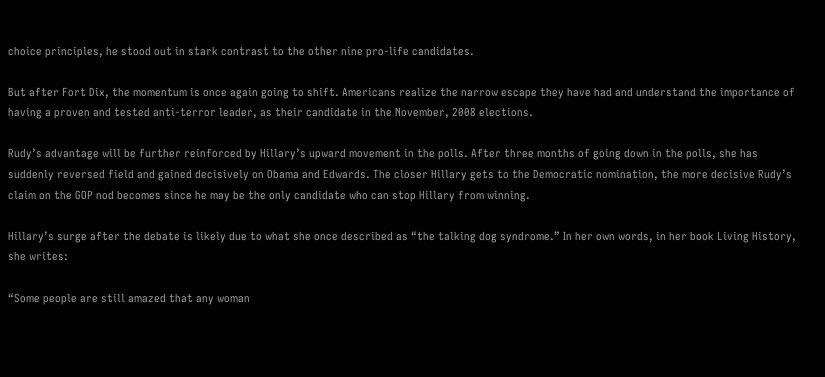choice principles, he stood out in stark contrast to the other nine pro-life candidates.

But after Fort Dix, the momentum is once again going to shift. Americans realize the narrow escape they have had and understand the importance of having a proven and tested anti-terror leader, as their candidate in the November, 2008 elections.

Rudy’s advantage will be further reinforced by Hillary’s upward movement in the polls. After three months of going down in the polls, she has suddenly reversed field and gained decisively on Obama and Edwards. The closer Hillary gets to the Democratic nomination, the more decisive Rudy’s claim on the GOP nod becomes since he may be the only candidate who can stop Hillary from winning.

Hillary’s surge after the debate is likely due to what she once described as “the talking dog syndrome.” In her own words, in her book Living History, she writes:

“Some people are still amazed that any woman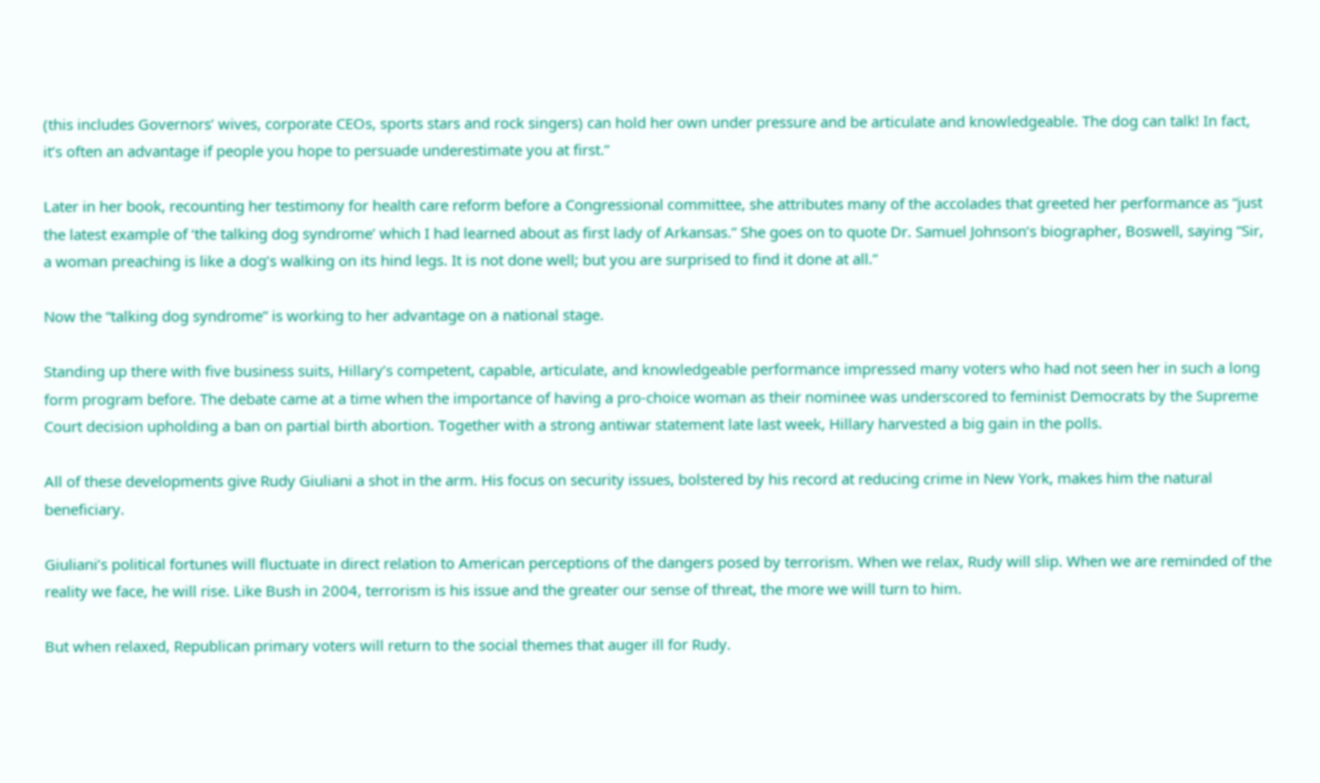(this includes Governors’ wives, corporate CEOs, sports stars and rock singers) can hold her own under pressure and be articulate and knowledgeable. The dog can talk! In fact, it’s often an advantage if people you hope to persuade underestimate you at first.”

Later in her book, recounting her testimony for health care reform before a Congressional committee, she attributes many of the accolades that greeted her performance as “just the latest example of ‘the talking dog syndrome’ which I had learned about as first lady of Arkansas.” She goes on to quote Dr. Samuel Johnson’s biographer, Boswell, saying “Sir, a woman preaching is like a dog’s walking on its hind legs. It is not done well; but you are surprised to find it done at all.”

Now the “talking dog syndrome” is working to her advantage on a national stage.

Standing up there with five business suits, Hillary’s competent, capable, articulate, and knowledgeable performance impressed many voters who had not seen her in such a long form program before. The debate came at a time when the importance of having a pro-choice woman as their nominee was underscored to feminist Democrats by the Supreme Court decision upholding a ban on partial birth abortion. Together with a strong antiwar statement late last week, Hillary harvested a big gain in the polls.

All of these developments give Rudy Giuliani a shot in the arm. His focus on security issues, bolstered by his record at reducing crime in New York, makes him the natural beneficiary.

Giuliani’s political fortunes will fluctuate in direct relation to American perceptions of the dangers posed by terrorism. When we relax, Rudy will slip. When we are reminded of the reality we face, he will rise. Like Bush in 2004, terrorism is his issue and the greater our sense of threat, the more we will turn to him.

But when relaxed, Republican primary voters will return to the social themes that auger ill for Rudy.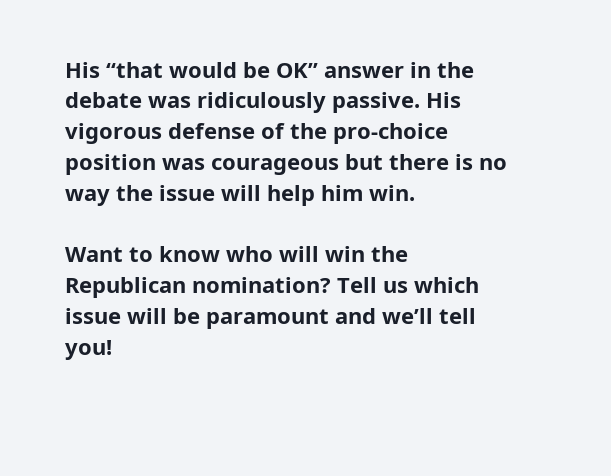His “that would be OK” answer in the debate was ridiculously passive. His vigorous defense of the pro-choice position was courageous but there is no way the issue will help him win.

Want to know who will win the Republican nomination? Tell us which issue will be paramount and we’ll tell you!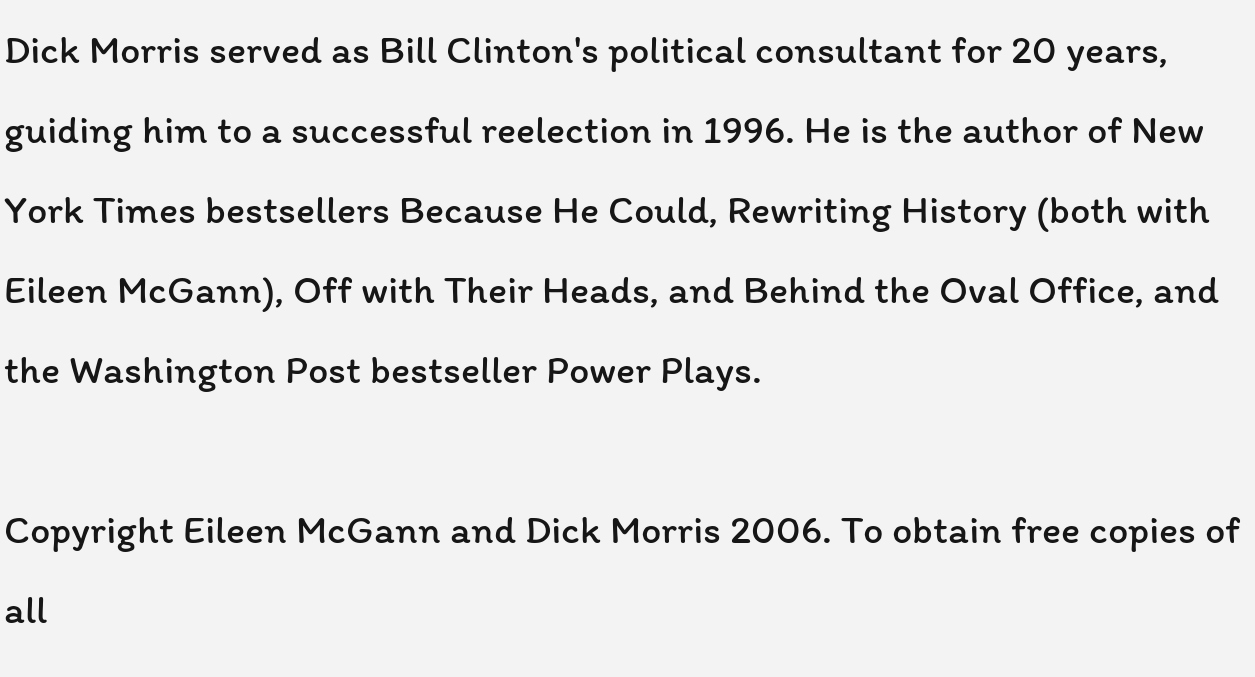Dick Morris served as Bill Clinton's political consultant for 20 years, guiding him to a successful reelection in 1996. He is the author of New York Times bestsellers Because He Could, Rewriting History (both with Eileen McGann), Off with Their Heads, and Behind the Oval Office, and the Washington Post bestseller Power Plays.

Copyright Eileen McGann and Dick Morris 2006. To obtain free copies of all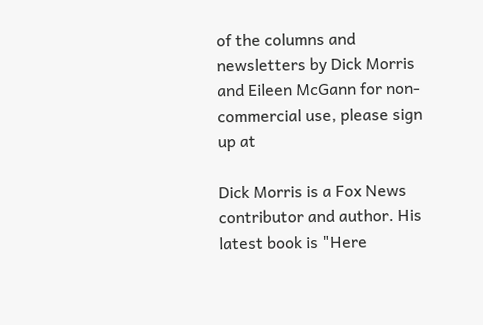of the columns and newsletters by Dick Morris and Eileen McGann for non-commercial use, please sign up at

Dick Morris is a Fox News contributor and author. His latest book is "Here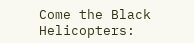Come the Black Helicopters: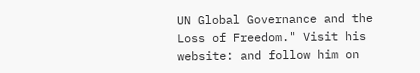UN Global Governance and the Loss of Freedom." Visit his website: and follow him on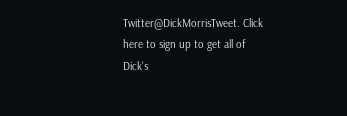Twitter@DickMorrisTweet. Click here to sign up to get all of Dick's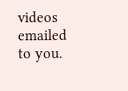videos emailed to you.